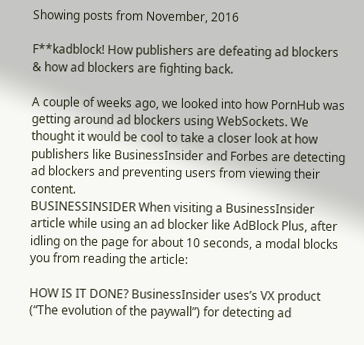Showing posts from November, 2016

F**kadblock! How publishers are defeating ad blockers & how ad blockers are fighting back.

A couple of weeks ago, we looked into how PornHub was getting around ad blockers using WebSockets. We thought it would be cool to take a closer look at how publishers like BusinessInsider and Forbes are detecting ad blockers and preventing users from viewing their content.
BUSINESSINSIDER When visiting a BusinessInsider article while using an ad blocker like AdBlock Plus, after idling on the page for about 10 seconds, a modal blocks you from reading the article:

HOW IS IT DONE? BusinessInsider uses’s VX product (“The evolution of the paywall”) for detecting ad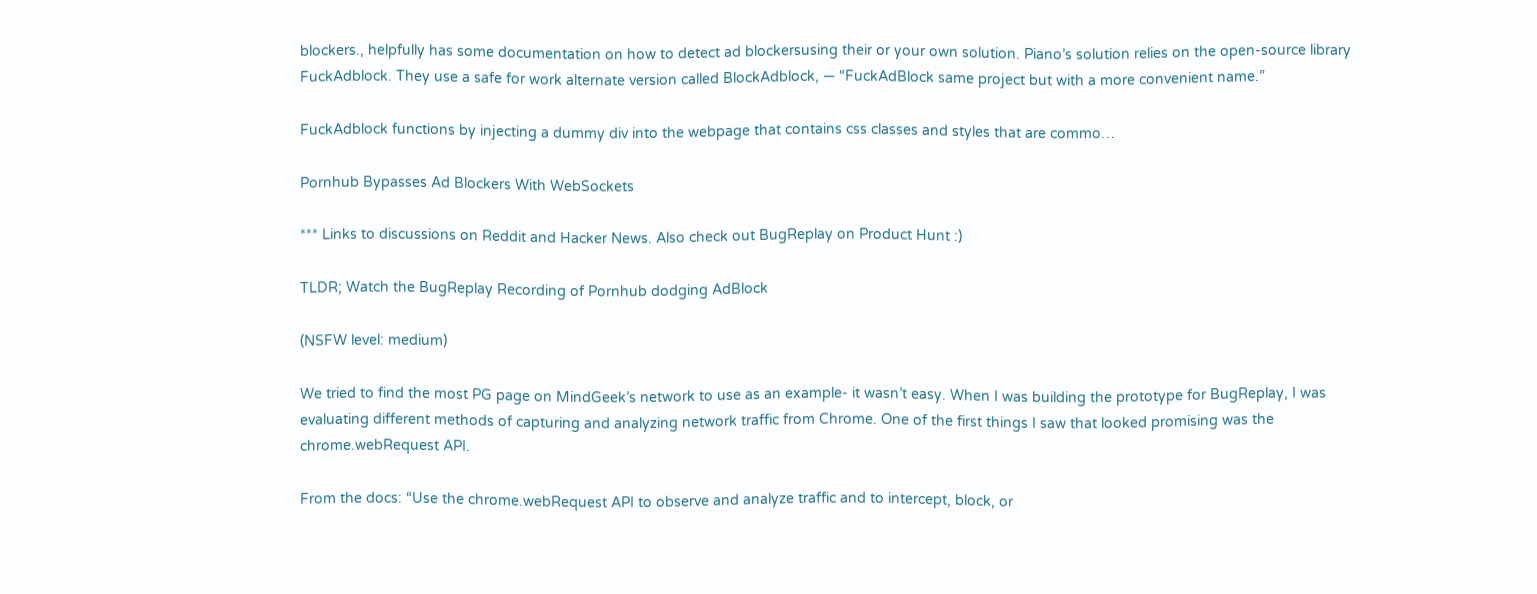blockers., helpfully has some documentation on how to detect ad blockersusing their or your own solution. Piano’s solution relies on the open-source library FuckAdblock. They use a safe for work alternate version called BlockAdblock, — “FuckAdBlock same project but with a more convenient name.”

FuckAdblock functions by injecting a dummy div into the webpage that contains css classes and styles that are commo…

Pornhub Bypasses Ad Blockers With WebSockets

*** Links to discussions on Reddit and Hacker News. Also check out BugReplay on Product Hunt :)

TLDR; Watch the BugReplay Recording of Pornhub dodging AdBlock

(NSFW level: medium)

We tried to find the most PG page on MindGeek’s network to use as an example- it wasn’t easy. When I was building the prototype for BugReplay, I was evaluating different methods of capturing and analyzing network traffic from Chrome. One of the first things I saw that looked promising was the chrome.webRequest API.

From the docs: “Use the chrome.webRequest API to observe and analyze traffic and to intercept, block, or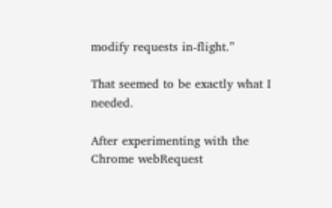modify requests in-flight.”

That seemed to be exactly what I needed.

After experimenting with the Chrome webRequest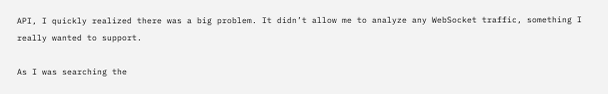API, I quickly realized there was a big problem. It didn’t allow me to analyze any WebSocket traffic, something I really wanted to support.

As I was searching the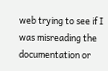web trying to see if I was misreading the documentation or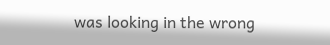was looking in the wrong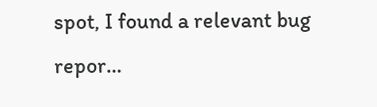spot, I found a relevant bug repor…